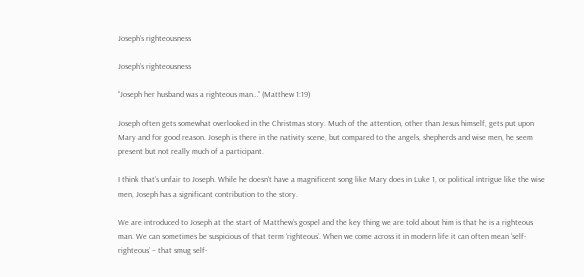Joseph’s righteousness

Joseph’s righteousness

“Joseph her husband was a righteous man…” (Matthew 1:19)

Joseph often gets somewhat overlooked in the Christmas story. Much of the attention, other than Jesus himself, gets put upon Mary and for good reason. Joseph is there in the nativity scene, but compared to the angels, shepherds and wise men, he seem present but not really much of a participant.

I think that’s unfair to Joseph. While he doesn’t have a magnificent song like Mary does in Luke 1, or political intrigue like the wise men, Joseph has a significant contribution to the story.

We are introduced to Joseph at the start of Matthew’s gospel and the key thing we are told about him is that he is a righteous man. We can sometimes be suspicious of that term ‘righteous’. When we come across it in modern life it can often mean ‘self-righteous’ – that smug self-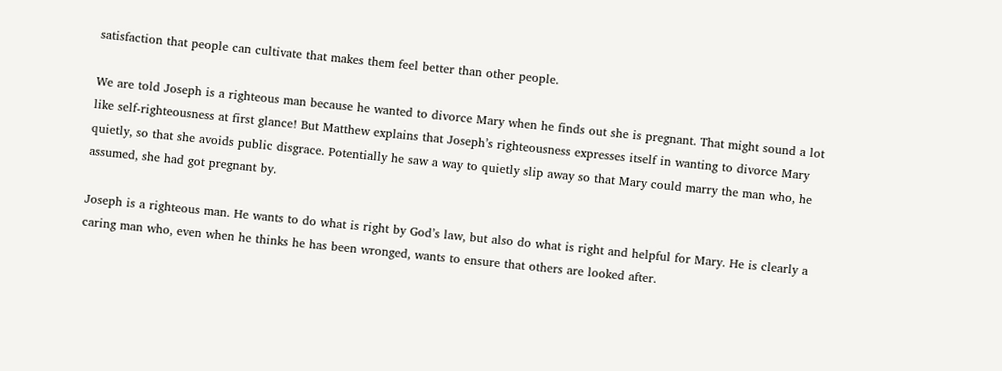satisfaction that people can cultivate that makes them feel better than other people.

We are told Joseph is a righteous man because he wanted to divorce Mary when he finds out she is pregnant. That might sound a lot like self-righteousness at first glance! But Matthew explains that Joseph’s righteousness expresses itself in wanting to divorce Mary quietly, so that she avoids public disgrace. Potentially he saw a way to quietly slip away so that Mary could marry the man who, he assumed, she had got pregnant by.

Joseph is a righteous man. He wants to do what is right by God’s law, but also do what is right and helpful for Mary. He is clearly a caring man who, even when he thinks he has been wronged, wants to ensure that others are looked after.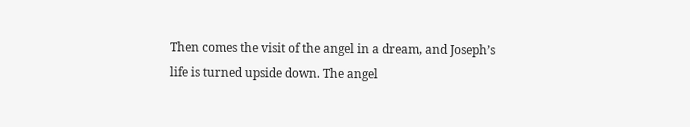Then comes the visit of the angel in a dream, and Joseph’s life is turned upside down. The angel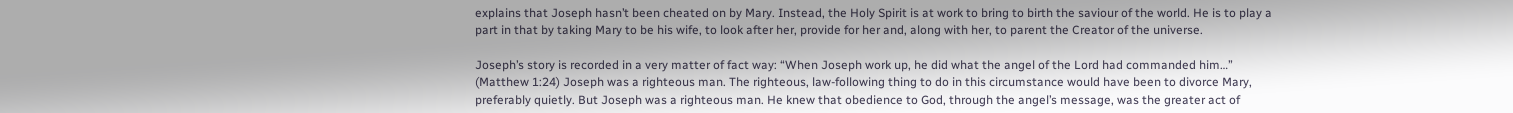explains that Joseph hasn’t been cheated on by Mary. Instead, the Holy Spirit is at work to bring to birth the saviour of the world. He is to play a part in that by taking Mary to be his wife, to look after her, provide for her and, along with her, to parent the Creator of the universe.

Joseph’s story is recorded in a very matter of fact way: “When Joseph work up, he did what the angel of the Lord had commanded him…” (Matthew 1:24) Joseph was a righteous man. The righteous, law-following thing to do in this circumstance would have been to divorce Mary, preferably quietly. But Joseph was a righteous man. He knew that obedience to God, through the angel’s message, was the greater act of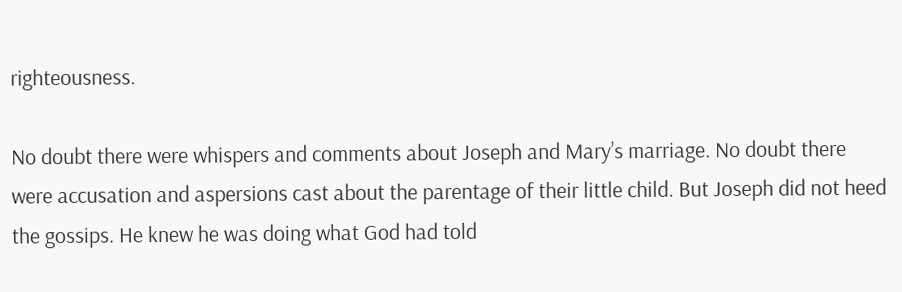righteousness.

No doubt there were whispers and comments about Joseph and Mary’s marriage. No doubt there were accusation and aspersions cast about the parentage of their little child. But Joseph did not heed the gossips. He knew he was doing what God had told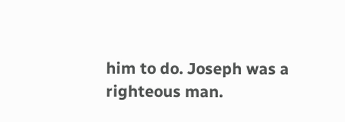him to do. Joseph was a righteous man.